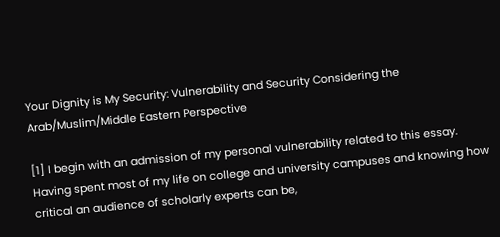Your Dignity is My Security: Vulnerability and Security Considering the Arab/Muslim/Middle Eastern Perspective

[1] I begin with an admission of my personal vulnerability related to this essay. Having spent most of my life on college and university campuses and knowing how critical an audience of scholarly experts can be,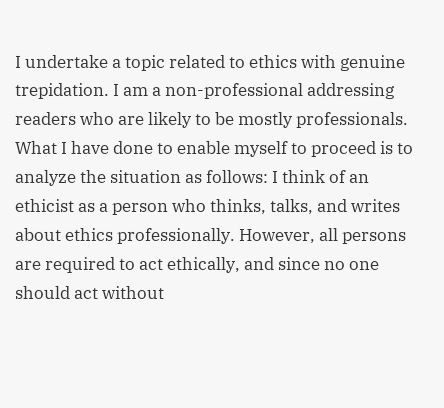I undertake a topic related to ethics with genuine trepidation. I am a non-professional addressing readers who are likely to be mostly professionals. What I have done to enable myself to proceed is to analyze the situation as follows: I think of an ethicist as a person who thinks, talks, and writes about ethics professionally. However, all persons are required to act ethically, and since no one should act without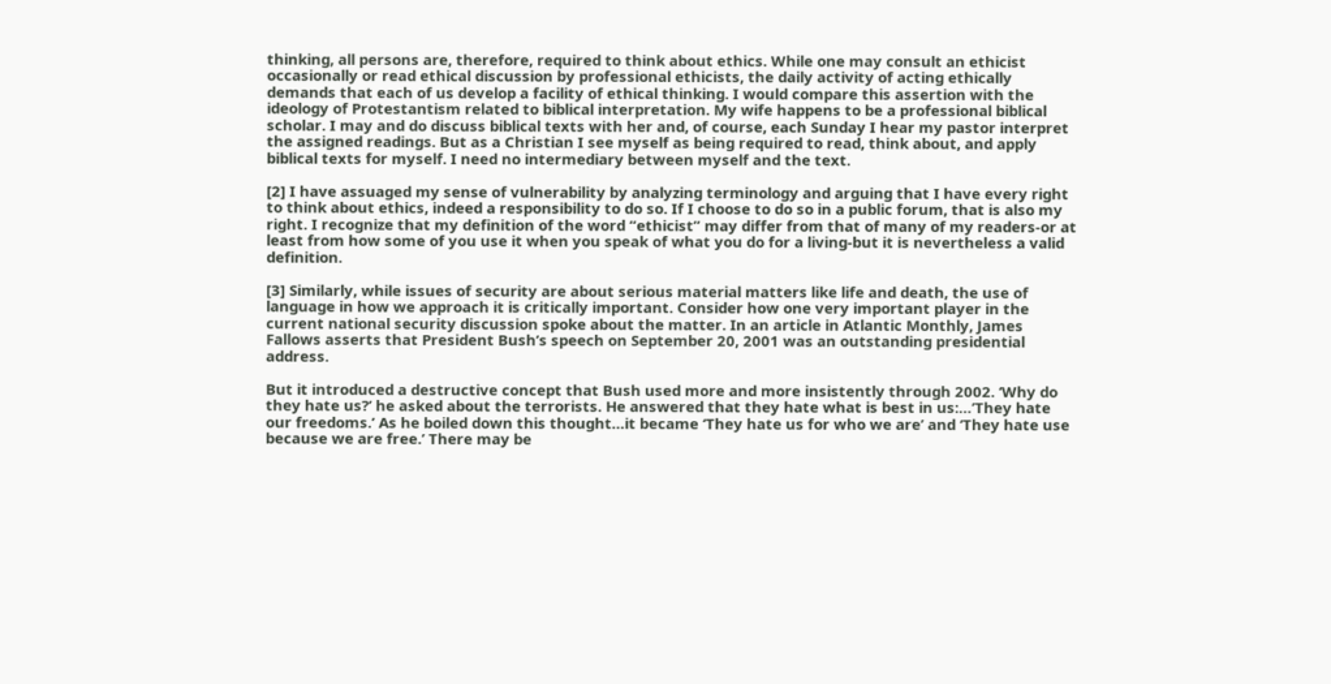thinking, all persons are, therefore, required to think about ethics. While one may consult an ethicist occasionally or read ethical discussion by professional ethicists, the daily activity of acting ethically demands that each of us develop a facility of ethical thinking. I would compare this assertion with the ideology of Protestantism related to biblical interpretation. My wife happens to be a professional biblical scholar. I may and do discuss biblical texts with her and, of course, each Sunday I hear my pastor interpret the assigned readings. But as a Christian I see myself as being required to read, think about, and apply biblical texts for myself. I need no intermediary between myself and the text.

[2] I have assuaged my sense of vulnerability by analyzing terminology and arguing that I have every right to think about ethics, indeed a responsibility to do so. If I choose to do so in a public forum, that is also my right. I recognize that my definition of the word “ethicist” may differ from that of many of my readers-or at least from how some of you use it when you speak of what you do for a living-but it is nevertheless a valid definition.

[3] Similarly, while issues of security are about serious material matters like life and death, the use of language in how we approach it is critically important. Consider how one very important player in the current national security discussion spoke about the matter. In an article in Atlantic Monthly, James Fallows asserts that President Bush’s speech on September 20, 2001 was an outstanding presidential address.

But it introduced a destructive concept that Bush used more and more insistently through 2002. ‘Why do they hate us?’ he asked about the terrorists. He answered that they hate what is best in us:…’They hate our freedoms.’ As he boiled down this thought…it became ‘They hate us for who we are’ and ‘They hate use because we are free.’ There may be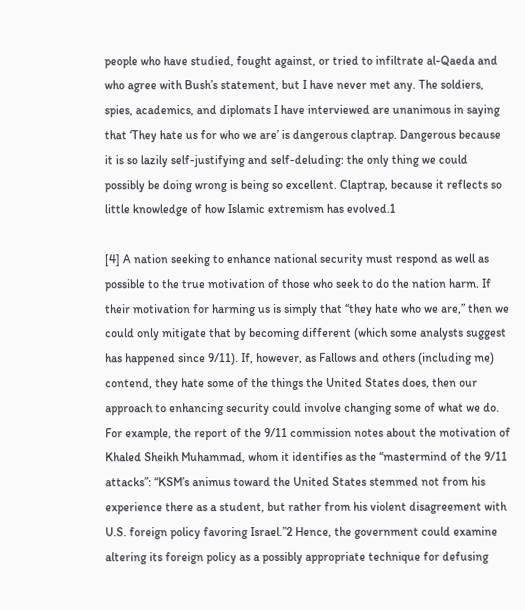people who have studied, fought against, or tried to infiltrate al-Qaeda and who agree with Bush’s statement, but I have never met any. The soldiers, spies, academics, and diplomats I have interviewed are unanimous in saying that ‘They hate us for who we are’ is dangerous claptrap. Dangerous because it is so lazily self-justifying and self-deluding: the only thing we could possibly be doing wrong is being so excellent. Claptrap, because it reflects so little knowledge of how Islamic extremism has evolved.1

[4] A nation seeking to enhance national security must respond as well as possible to the true motivation of those who seek to do the nation harm. If their motivation for harming us is simply that “they hate who we are,” then we could only mitigate that by becoming different (which some analysts suggest has happened since 9/11). If, however, as Fallows and others (including me) contend, they hate some of the things the United States does, then our approach to enhancing security could involve changing some of what we do. For example, the report of the 9/11 commission notes about the motivation of Khaled Sheikh Muhammad, whom it identifies as the “mastermind of the 9/11 attacks”: “KSM’s animus toward the United States stemmed not from his experience there as a student, but rather from his violent disagreement with U.S. foreign policy favoring Israel.”2 Hence, the government could examine altering its foreign policy as a possibly appropriate technique for defusing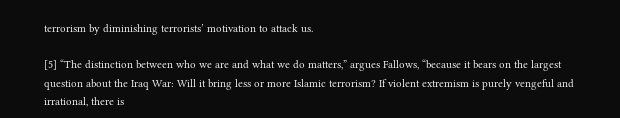terrorism by diminishing terrorists’ motivation to attack us.

[5] “The distinction between who we are and what we do matters,” argues Fallows, “because it bears on the largest question about the Iraq War: Will it bring less or more Islamic terrorism? If violent extremism is purely vengeful and irrational, there is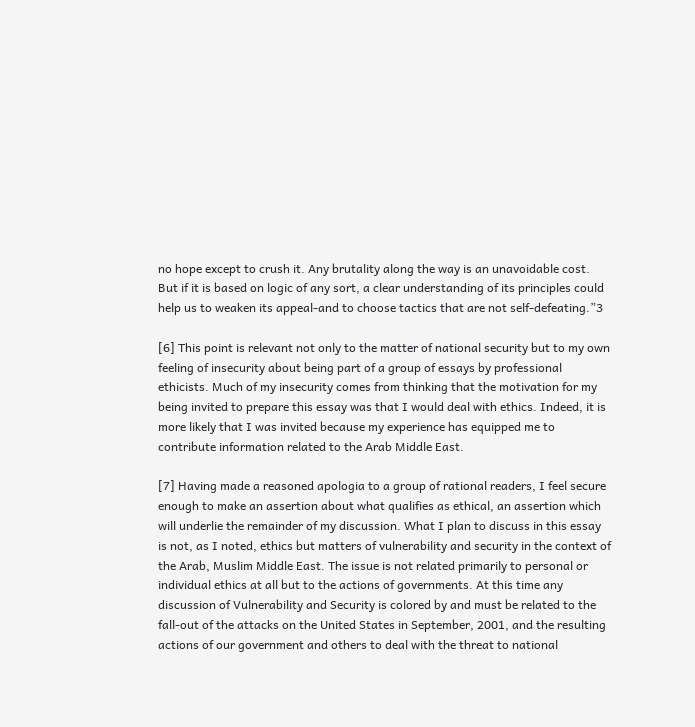no hope except to crush it. Any brutality along the way is an unavoidable cost. But if it is based on logic of any sort, a clear understanding of its principles could help us to weaken its appeal-and to choose tactics that are not self-defeating.”3

[6] This point is relevant not only to the matter of national security but to my own feeling of insecurity about being part of a group of essays by professional ethicists. Much of my insecurity comes from thinking that the motivation for my being invited to prepare this essay was that I would deal with ethics. Indeed, it is more likely that I was invited because my experience has equipped me to contribute information related to the Arab Middle East.

[7] Having made a reasoned apologia to a group of rational readers, I feel secure enough to make an assertion about what qualifies as ethical, an assertion which will underlie the remainder of my discussion. What I plan to discuss in this essay is not, as I noted, ethics but matters of vulnerability and security in the context of the Arab, Muslim Middle East. The issue is not related primarily to personal or individual ethics at all but to the actions of governments. At this time any discussion of Vulnerability and Security is colored by and must be related to the fall-out of the attacks on the United States in September, 2001, and the resulting actions of our government and others to deal with the threat to national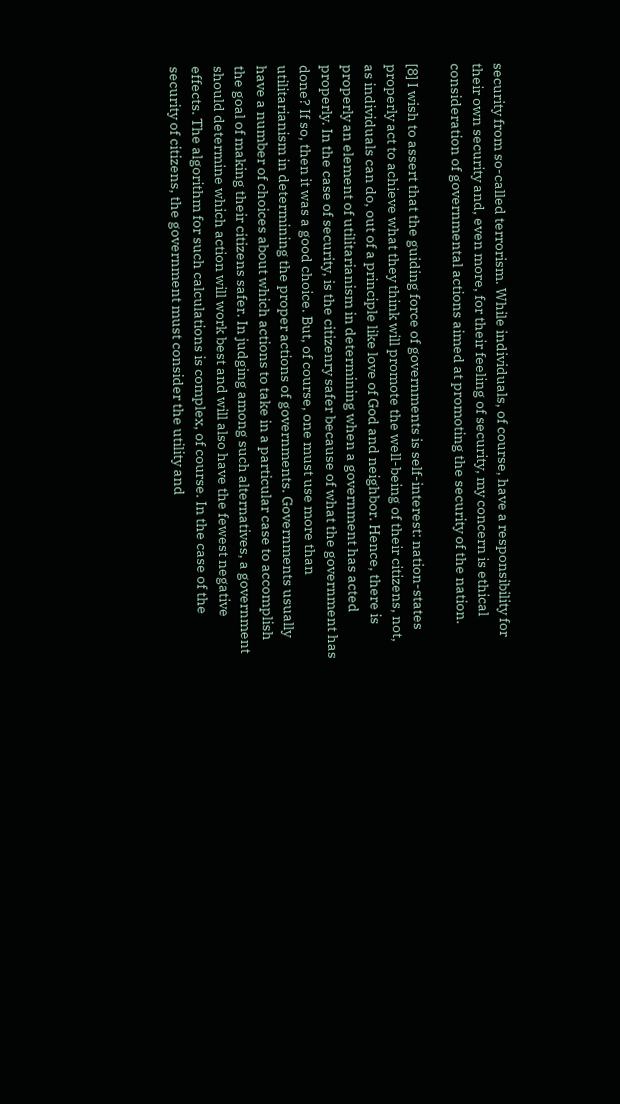security from so-called terrorism. While individuals, of course, have a responsibility for their own security and, even more, for their feeling of security, my concern is ethical consideration of governmental actions aimed at promoting the security of the nation.

[8] I wish to assert that the guiding force of governments is self-interest: nation-states properly act to achieve what they think will promote the well-being of their citizens, not, as individuals can do, out of a principle like love of God and neighbor. Hence, there is properly an element of utilitarianism in determining when a government has acted properly. In the case of security, is the citizenry safer because of what the government has done? If so, then it was a good choice. But, of course, one must use more than utilitarianism in determining the proper actions of governments. Governments usually have a number of choices about which actions to take in a particular case to accomplish the goal of making their citizens safer. In judging among such alternatives, a government should determine which action will work best and will also have the fewest negative effects. The algorithm for such calculations is complex, of course. In the case of the security of citizens, the government must consider the utility and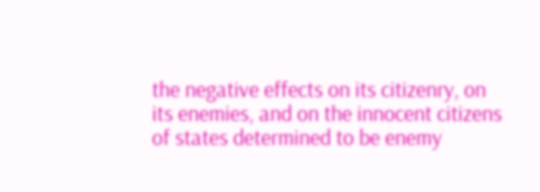the negative effects on its citizenry, on its enemies, and on the innocent citizens of states determined to be enemy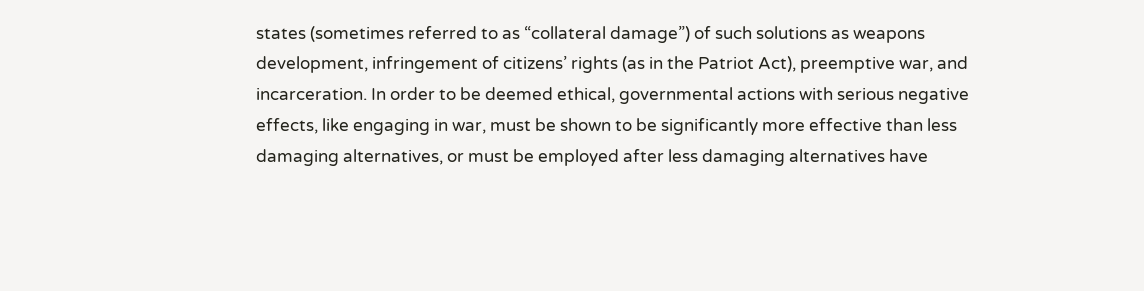states (sometimes referred to as “collateral damage”) of such solutions as weapons development, infringement of citizens’ rights (as in the Patriot Act), preemptive war, and incarceration. In order to be deemed ethical, governmental actions with serious negative effects, like engaging in war, must be shown to be significantly more effective than less damaging alternatives, or must be employed after less damaging alternatives have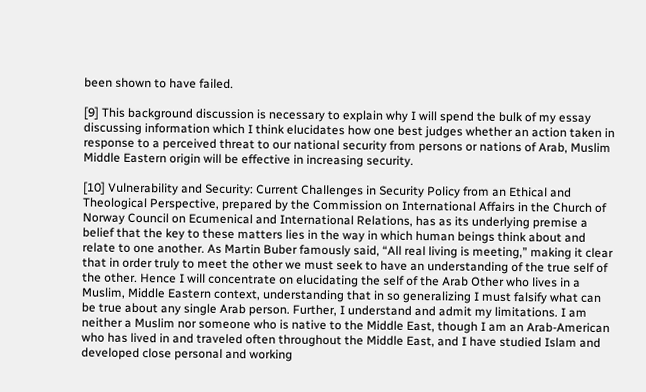been shown to have failed.

[9] This background discussion is necessary to explain why I will spend the bulk of my essay discussing information which I think elucidates how one best judges whether an action taken in response to a perceived threat to our national security from persons or nations of Arab, Muslim Middle Eastern origin will be effective in increasing security.

[10] Vulnerability and Security: Current Challenges in Security Policy from an Ethical and Theological Perspective, prepared by the Commission on International Affairs in the Church of Norway Council on Ecumenical and International Relations, has as its underlying premise a belief that the key to these matters lies in the way in which human beings think about and relate to one another. As Martin Buber famously said, “All real living is meeting,” making it clear that in order truly to meet the other we must seek to have an understanding of the true self of the other. Hence I will concentrate on elucidating the self of the Arab Other who lives in a Muslim, Middle Eastern context, understanding that in so generalizing I must falsify what can be true about any single Arab person. Further, I understand and admit my limitations. I am neither a Muslim nor someone who is native to the Middle East, though I am an Arab-American who has lived in and traveled often throughout the Middle East, and I have studied Islam and developed close personal and working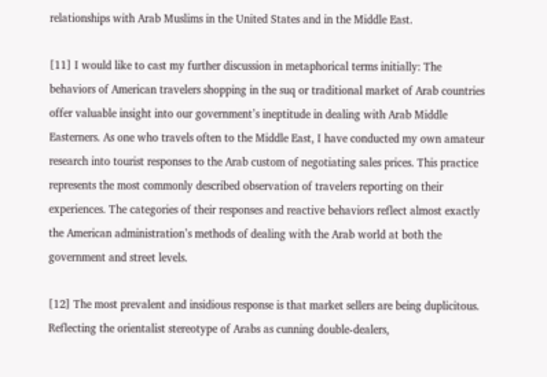relationships with Arab Muslims in the United States and in the Middle East.

[11] I would like to cast my further discussion in metaphorical terms initially: The behaviors of American travelers shopping in the suq or traditional market of Arab countries offer valuable insight into our government’s ineptitude in dealing with Arab Middle Easterners. As one who travels often to the Middle East, I have conducted my own amateur research into tourist responses to the Arab custom of negotiating sales prices. This practice represents the most commonly described observation of travelers reporting on their experiences. The categories of their responses and reactive behaviors reflect almost exactly the American administration’s methods of dealing with the Arab world at both the government and street levels.

[12] The most prevalent and insidious response is that market sellers are being duplicitous. Reflecting the orientalist stereotype of Arabs as cunning double-dealers,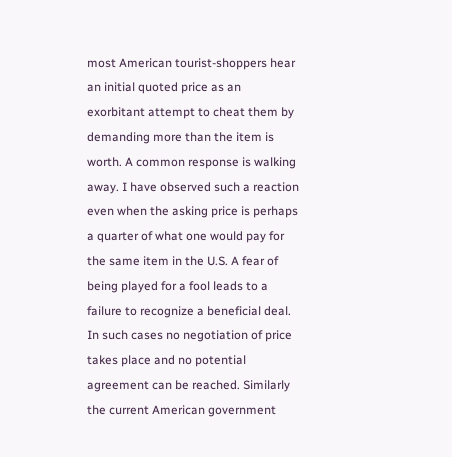most American tourist-shoppers hear an initial quoted price as an exorbitant attempt to cheat them by demanding more than the item is worth. A common response is walking away. I have observed such a reaction even when the asking price is perhaps a quarter of what one would pay for the same item in the U.S. A fear of being played for a fool leads to a failure to recognize a beneficial deal. In such cases no negotiation of price takes place and no potential agreement can be reached. Similarly the current American government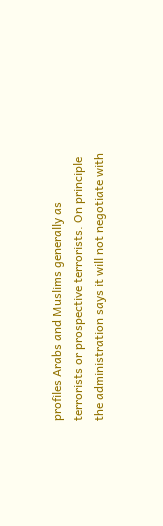profiles Arabs and Muslims generally as terrorists or prospective terrorists. On principle the administration says it will not negotiate with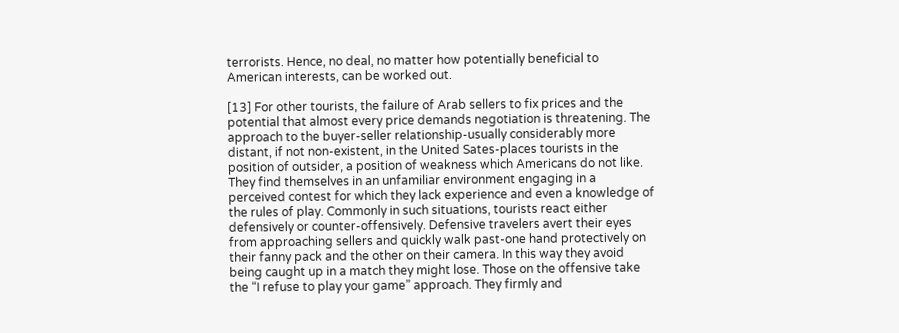terrorists. Hence, no deal, no matter how potentially beneficial to American interests, can be worked out.

[13] For other tourists, the failure of Arab sellers to fix prices and the potential that almost every price demands negotiation is threatening. The approach to the buyer-seller relationship-usually considerably more distant, if not non-existent, in the United Sates-places tourists in the position of outsider, a position of weakness which Americans do not like. They find themselves in an unfamiliar environment engaging in a perceived contest for which they lack experience and even a knowledge of the rules of play. Commonly in such situations, tourists react either defensively or counter-offensively. Defensive travelers avert their eyes from approaching sellers and quickly walk past-one hand protectively on their fanny pack and the other on their camera. In this way they avoid being caught up in a match they might lose. Those on the offensive take the “I refuse to play your game” approach. They firmly and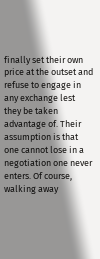finally set their own price at the outset and refuse to engage in any exchange lest they be taken advantage of. Their assumption is that one cannot lose in a negotiation one never enters. Of course, walking away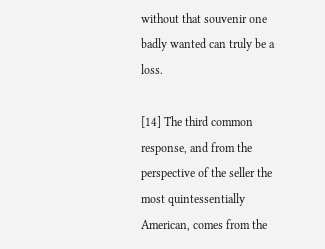without that souvenir one badly wanted can truly be a loss.

[14] The third common response, and from the perspective of the seller the most quintessentially American, comes from the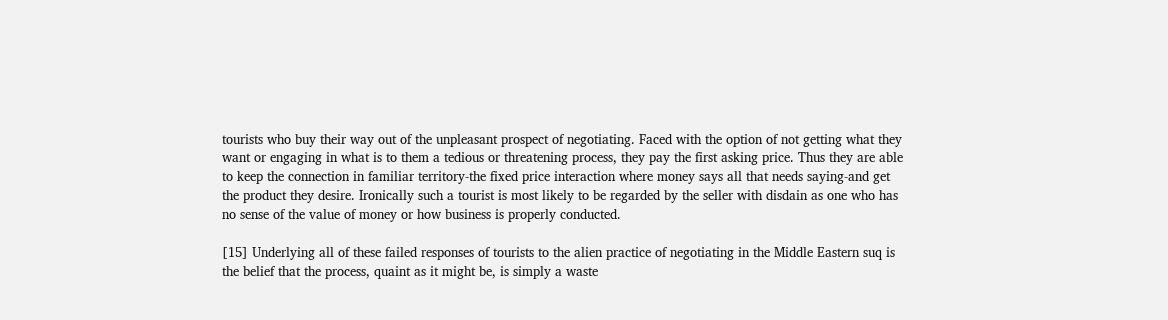tourists who buy their way out of the unpleasant prospect of negotiating. Faced with the option of not getting what they want or engaging in what is to them a tedious or threatening process, they pay the first asking price. Thus they are able to keep the connection in familiar territory-the fixed price interaction where money says all that needs saying-and get the product they desire. Ironically such a tourist is most likely to be regarded by the seller with disdain as one who has no sense of the value of money or how business is properly conducted.

[15] Underlying all of these failed responses of tourists to the alien practice of negotiating in the Middle Eastern suq is the belief that the process, quaint as it might be, is simply a waste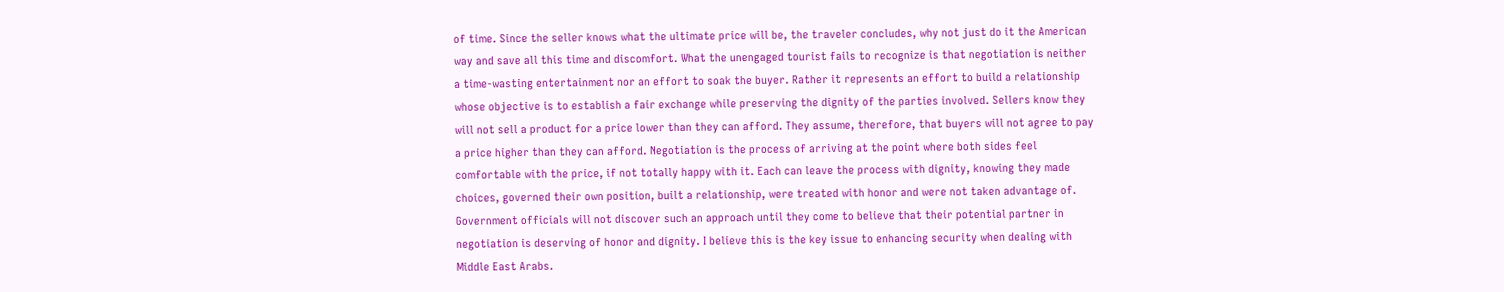of time. Since the seller knows what the ultimate price will be, the traveler concludes, why not just do it the American way and save all this time and discomfort. What the unengaged tourist fails to recognize is that negotiation is neither a time-wasting entertainment nor an effort to soak the buyer. Rather it represents an effort to build a relationship whose objective is to establish a fair exchange while preserving the dignity of the parties involved. Sellers know they will not sell a product for a price lower than they can afford. They assume, therefore, that buyers will not agree to pay a price higher than they can afford. Negotiation is the process of arriving at the point where both sides feel comfortable with the price, if not totally happy with it. Each can leave the process with dignity, knowing they made choices, governed their own position, built a relationship, were treated with honor and were not taken advantage of. Government officials will not discover such an approach until they come to believe that their potential partner in negotiation is deserving of honor and dignity. I believe this is the key issue to enhancing security when dealing with Middle East Arabs.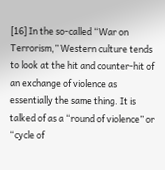[16] In the so-called “War on Terrorism,” Western culture tends to look at the hit and counter-hit of an exchange of violence as essentially the same thing. It is talked of as a “round of violence” or “cycle of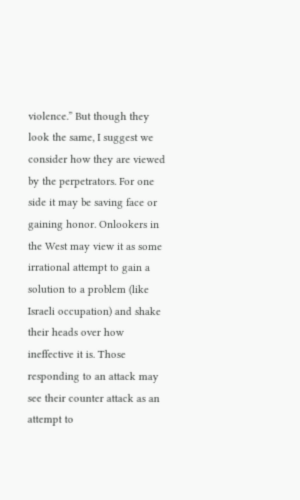violence.” But though they look the same, I suggest we consider how they are viewed by the perpetrators. For one side it may be saving face or gaining honor. Onlookers in the West may view it as some irrational attempt to gain a solution to a problem (like Israeli occupation) and shake their heads over how ineffective it is. Those responding to an attack may see their counter attack as an attempt to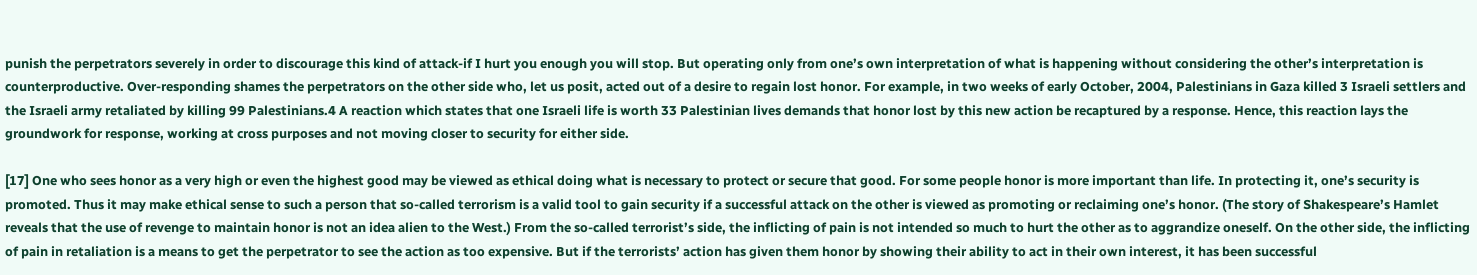punish the perpetrators severely in order to discourage this kind of attack-if I hurt you enough you will stop. But operating only from one’s own interpretation of what is happening without considering the other’s interpretation is counterproductive. Over-responding shames the perpetrators on the other side who, let us posit, acted out of a desire to regain lost honor. For example, in two weeks of early October, 2004, Palestinians in Gaza killed 3 Israeli settlers and the Israeli army retaliated by killing 99 Palestinians.4 A reaction which states that one Israeli life is worth 33 Palestinian lives demands that honor lost by this new action be recaptured by a response. Hence, this reaction lays the groundwork for response, working at cross purposes and not moving closer to security for either side.

[17] One who sees honor as a very high or even the highest good may be viewed as ethical doing what is necessary to protect or secure that good. For some people honor is more important than life. In protecting it, one’s security is promoted. Thus it may make ethical sense to such a person that so-called terrorism is a valid tool to gain security if a successful attack on the other is viewed as promoting or reclaiming one’s honor. (The story of Shakespeare’s Hamlet reveals that the use of revenge to maintain honor is not an idea alien to the West.) From the so-called terrorist’s side, the inflicting of pain is not intended so much to hurt the other as to aggrandize oneself. On the other side, the inflicting of pain in retaliation is a means to get the perpetrator to see the action as too expensive. But if the terrorists’ action has given them honor by showing their ability to act in their own interest, it has been successful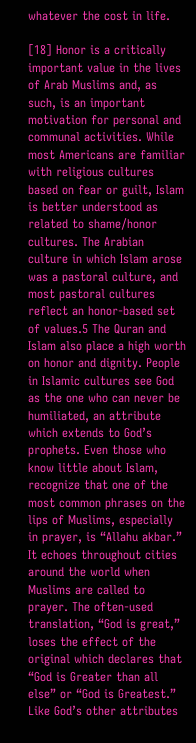whatever the cost in life.

[18] Honor is a critically important value in the lives of Arab Muslims and, as such, is an important motivation for personal and communal activities. While most Americans are familiar with religious cultures based on fear or guilt, Islam is better understood as related to shame/honor cultures. The Arabian culture in which Islam arose was a pastoral culture, and most pastoral cultures reflect an honor-based set of values.5 The Quran and Islam also place a high worth on honor and dignity. People in Islamic cultures see God as the one who can never be humiliated, an attribute which extends to God’s prophets. Even those who know little about Islam, recognize that one of the most common phrases on the lips of Muslims, especially in prayer, is “Allahu akbar.” It echoes throughout cities around the world when Muslims are called to prayer. The often-used translation, “God is great,” loses the effect of the original which declares that “God is Greater than all else” or “God is Greatest.” Like God’s other attributes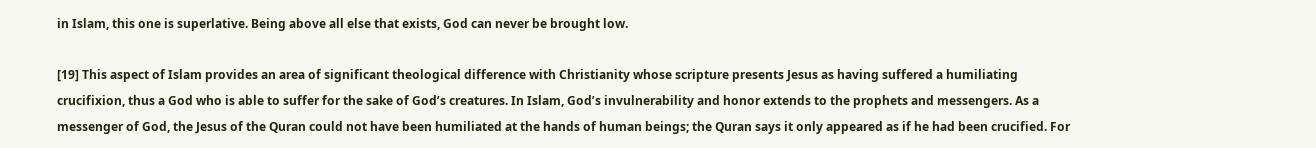in Islam, this one is superlative. Being above all else that exists, God can never be brought low.

[19] This aspect of Islam provides an area of significant theological difference with Christianity whose scripture presents Jesus as having suffered a humiliating crucifixion, thus a God who is able to suffer for the sake of God’s creatures. In Islam, God’s invulnerability and honor extends to the prophets and messengers. As a messenger of God, the Jesus of the Quran could not have been humiliated at the hands of human beings; the Quran says it only appeared as if he had been crucified. For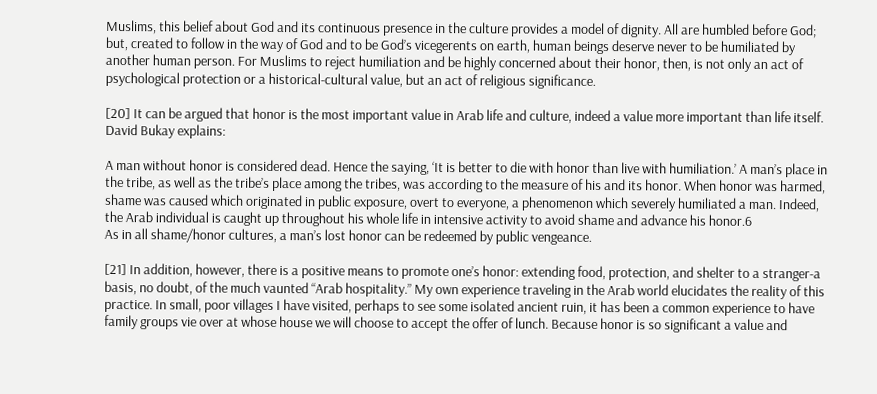Muslims, this belief about God and its continuous presence in the culture provides a model of dignity. All are humbled before God; but, created to follow in the way of God and to be God’s vicegerents on earth, human beings deserve never to be humiliated by another human person. For Muslims to reject humiliation and be highly concerned about their honor, then, is not only an act of psychological protection or a historical-cultural value, but an act of religious significance.

[20] It can be argued that honor is the most important value in Arab life and culture, indeed a value more important than life itself. David Bukay explains:

A man without honor is considered dead. Hence the saying, ‘It is better to die with honor than live with humiliation.’ A man’s place in the tribe, as well as the tribe’s place among the tribes, was according to the measure of his and its honor. When honor was harmed, shame was caused which originated in public exposure, overt to everyone, a phenomenon which severely humiliated a man. Indeed, the Arab individual is caught up throughout his whole life in intensive activity to avoid shame and advance his honor.6
As in all shame/honor cultures, a man’s lost honor can be redeemed by public vengeance.

[21] In addition, however, there is a positive means to promote one’s honor: extending food, protection, and shelter to a stranger-a basis, no doubt, of the much vaunted “Arab hospitality.” My own experience traveling in the Arab world elucidates the reality of this practice. In small, poor villages I have visited, perhaps to see some isolated ancient ruin, it has been a common experience to have family groups vie over at whose house we will choose to accept the offer of lunch. Because honor is so significant a value and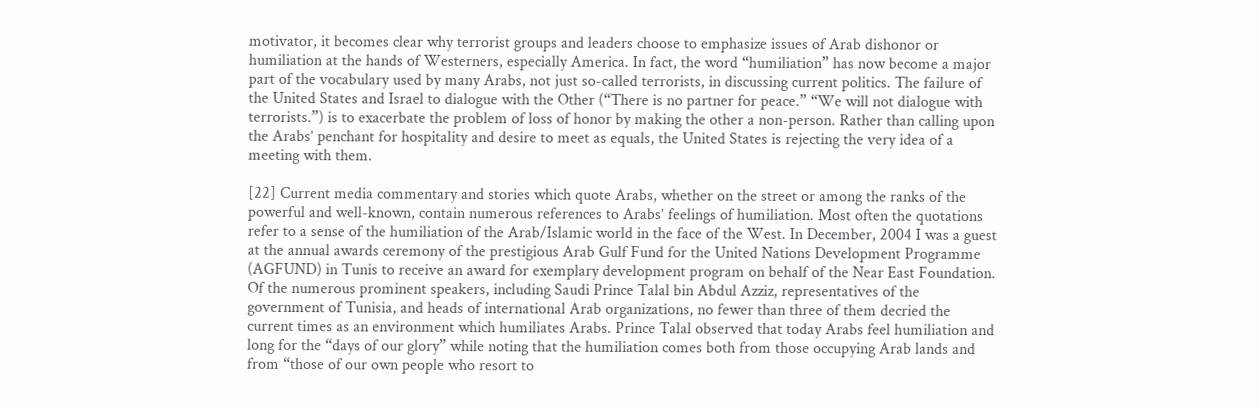motivator, it becomes clear why terrorist groups and leaders choose to emphasize issues of Arab dishonor or humiliation at the hands of Westerners, especially America. In fact, the word “humiliation” has now become a major part of the vocabulary used by many Arabs, not just so-called terrorists, in discussing current politics. The failure of the United States and Israel to dialogue with the Other (“There is no partner for peace.” “We will not dialogue with terrorists.”) is to exacerbate the problem of loss of honor by making the other a non-person. Rather than calling upon the Arabs’ penchant for hospitality and desire to meet as equals, the United States is rejecting the very idea of a meeting with them.

[22] Current media commentary and stories which quote Arabs, whether on the street or among the ranks of the powerful and well-known, contain numerous references to Arabs’ feelings of humiliation. Most often the quotations refer to a sense of the humiliation of the Arab/Islamic world in the face of the West. In December, 2004 I was a guest at the annual awards ceremony of the prestigious Arab Gulf Fund for the United Nations Development Programme (AGFUND) in Tunis to receive an award for exemplary development program on behalf of the Near East Foundation. Of the numerous prominent speakers, including Saudi Prince Talal bin Abdul Azziz, representatives of the government of Tunisia, and heads of international Arab organizations, no fewer than three of them decried the current times as an environment which humiliates Arabs. Prince Talal observed that today Arabs feel humiliation and long for the “days of our glory” while noting that the humiliation comes both from those occupying Arab lands and from “those of our own people who resort to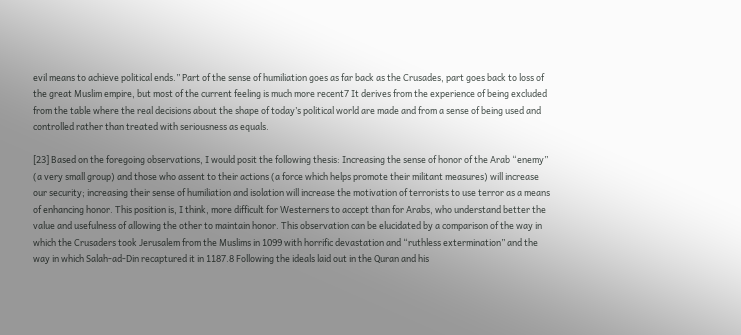evil means to achieve political ends.” Part of the sense of humiliation goes as far back as the Crusades, part goes back to loss of the great Muslim empire, but most of the current feeling is much more recent7 It derives from the experience of being excluded from the table where the real decisions about the shape of today’s political world are made and from a sense of being used and controlled rather than treated with seriousness as equals.

[23] Based on the foregoing observations, I would posit the following thesis: Increasing the sense of honor of the Arab “enemy” (a very small group) and those who assent to their actions (a force which helps promote their militant measures) will increase our security; increasing their sense of humiliation and isolation will increase the motivation of terrorists to use terror as a means of enhancing honor. This position is, I think, more difficult for Westerners to accept than for Arabs, who understand better the value and usefulness of allowing the other to maintain honor. This observation can be elucidated by a comparison of the way in which the Crusaders took Jerusalem from the Muslims in 1099 with horrific devastation and “ruthless extermination” and the way in which Salah-ad-Din recaptured it in 1187.8 Following the ideals laid out in the Quran and his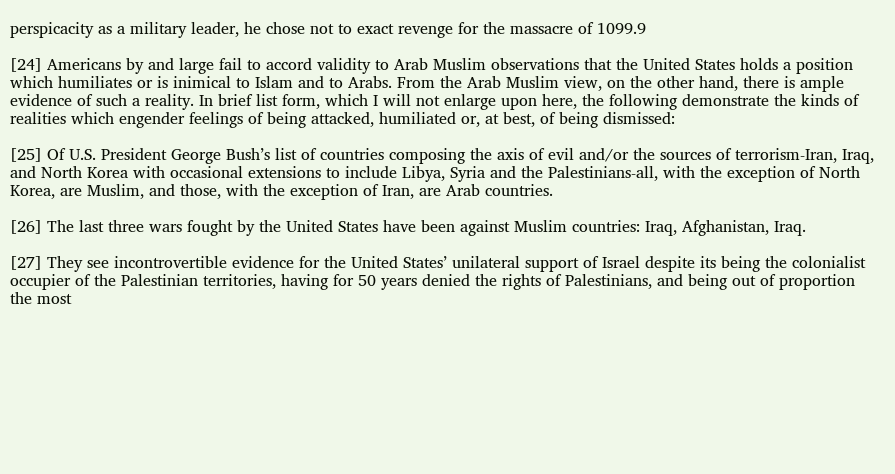perspicacity as a military leader, he chose not to exact revenge for the massacre of 1099.9

[24] Americans by and large fail to accord validity to Arab Muslim observations that the United States holds a position which humiliates or is inimical to Islam and to Arabs. From the Arab Muslim view, on the other hand, there is ample evidence of such a reality. In brief list form, which I will not enlarge upon here, the following demonstrate the kinds of realities which engender feelings of being attacked, humiliated or, at best, of being dismissed:

[25] Of U.S. President George Bush’s list of countries composing the axis of evil and/or the sources of terrorism-Iran, Iraq, and North Korea with occasional extensions to include Libya, Syria and the Palestinians-all, with the exception of North Korea, are Muslim, and those, with the exception of Iran, are Arab countries.

[26] The last three wars fought by the United States have been against Muslim countries: Iraq, Afghanistan, Iraq.

[27] They see incontrovertible evidence for the United States’ unilateral support of Israel despite its being the colonialist occupier of the Palestinian territories, having for 50 years denied the rights of Palestinians, and being out of proportion the most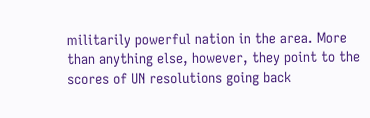militarily powerful nation in the area. More than anything else, however, they point to the scores of UN resolutions going back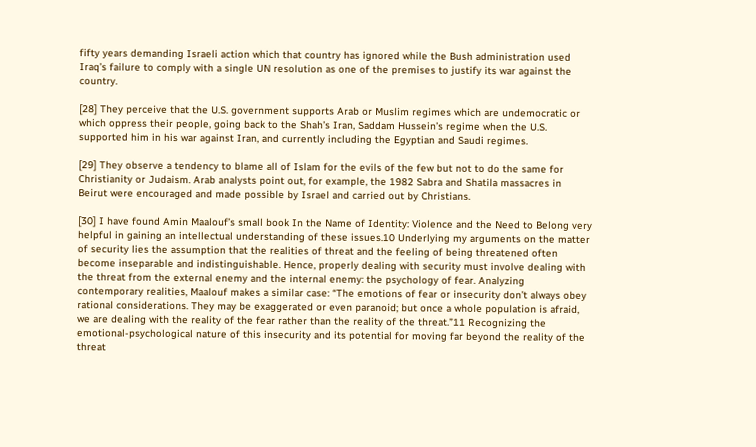fifty years demanding Israeli action which that country has ignored while the Bush administration used Iraq’s failure to comply with a single UN resolution as one of the premises to justify its war against the country.

[28] They perceive that the U.S. government supports Arab or Muslim regimes which are undemocratic or which oppress their people, going back to the Shah’s Iran, Saddam Hussein’s regime when the U.S. supported him in his war against Iran, and currently including the Egyptian and Saudi regimes.

[29] They observe a tendency to blame all of Islam for the evils of the few but not to do the same for Christianity or Judaism. Arab analysts point out, for example, the 1982 Sabra and Shatila massacres in Beirut were encouraged and made possible by Israel and carried out by Christians.

[30] I have found Amin Maalouf’s small book In the Name of Identity: Violence and the Need to Belong very helpful in gaining an intellectual understanding of these issues.10 Underlying my arguments on the matter of security lies the assumption that the realities of threat and the feeling of being threatened often become inseparable and indistinguishable. Hence, properly dealing with security must involve dealing with the threat from the external enemy and the internal enemy: the psychology of fear. Analyzing contemporary realities, Maalouf makes a similar case: “The emotions of fear or insecurity don’t always obey rational considerations. They may be exaggerated or even paranoid; but once a whole population is afraid, we are dealing with the reality of the fear rather than the reality of the threat.”11 Recognizing the emotional-psychological nature of this insecurity and its potential for moving far beyond the reality of the threat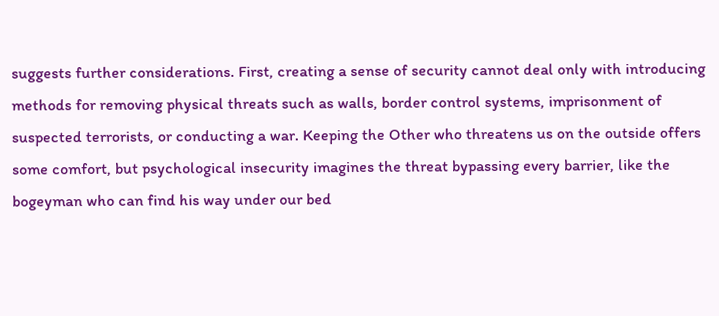suggests further considerations. First, creating a sense of security cannot deal only with introducing methods for removing physical threats such as walls, border control systems, imprisonment of suspected terrorists, or conducting a war. Keeping the Other who threatens us on the outside offers some comfort, but psychological insecurity imagines the threat bypassing every barrier, like the bogeyman who can find his way under our bed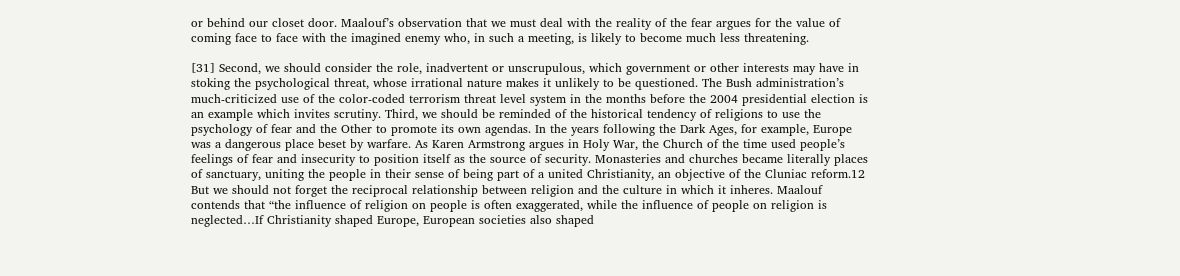or behind our closet door. Maalouf’s observation that we must deal with the reality of the fear argues for the value of coming face to face with the imagined enemy who, in such a meeting, is likely to become much less threatening.

[31] Second, we should consider the role, inadvertent or unscrupulous, which government or other interests may have in stoking the psychological threat, whose irrational nature makes it unlikely to be questioned. The Bush administration’s much-criticized use of the color-coded terrorism threat level system in the months before the 2004 presidential election is an example which invites scrutiny. Third, we should be reminded of the historical tendency of religions to use the psychology of fear and the Other to promote its own agendas. In the years following the Dark Ages, for example, Europe was a dangerous place beset by warfare. As Karen Armstrong argues in Holy War, the Church of the time used people’s feelings of fear and insecurity to position itself as the source of security. Monasteries and churches became literally places of sanctuary, uniting the people in their sense of being part of a united Christianity, an objective of the Cluniac reform.12 But we should not forget the reciprocal relationship between religion and the culture in which it inheres. Maalouf contends that “the influence of religion on people is often exaggerated, while the influence of people on religion is neglected…If Christianity shaped Europe, European societies also shaped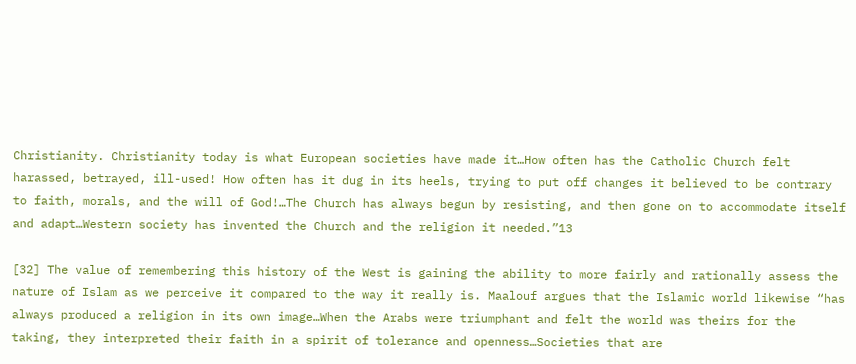Christianity. Christianity today is what European societies have made it…How often has the Catholic Church felt harassed, betrayed, ill-used! How often has it dug in its heels, trying to put off changes it believed to be contrary to faith, morals, and the will of God!…The Church has always begun by resisting, and then gone on to accommodate itself and adapt…Western society has invented the Church and the religion it needed.”13

[32] The value of remembering this history of the West is gaining the ability to more fairly and rationally assess the nature of Islam as we perceive it compared to the way it really is. Maalouf argues that the Islamic world likewise “has always produced a religion in its own image…When the Arabs were triumphant and felt the world was theirs for the taking, they interpreted their faith in a spirit of tolerance and openness…Societies that are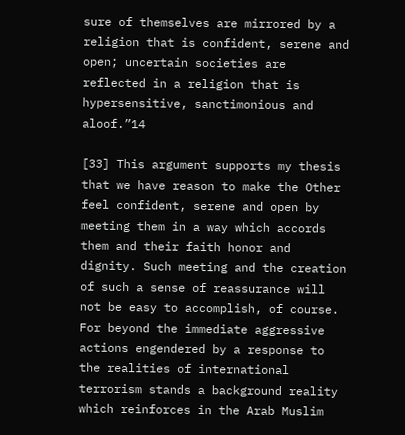sure of themselves are mirrored by a religion that is confident, serene and open; uncertain societies are reflected in a religion that is hypersensitive, sanctimonious and aloof.”14

[33] This argument supports my thesis that we have reason to make the Other feel confident, serene and open by meeting them in a way which accords them and their faith honor and dignity. Such meeting and the creation of such a sense of reassurance will not be easy to accomplish, of course. For beyond the immediate aggressive actions engendered by a response to the realities of international terrorism stands a background reality which reinforces in the Arab Muslim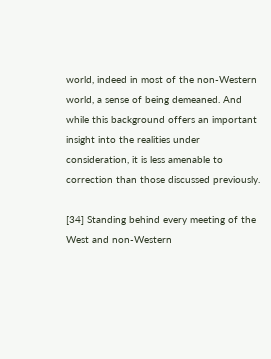world, indeed in most of the non-Western world, a sense of being demeaned. And while this background offers an important insight into the realities under consideration, it is less amenable to correction than those discussed previously.

[34] Standing behind every meeting of the West and non-Western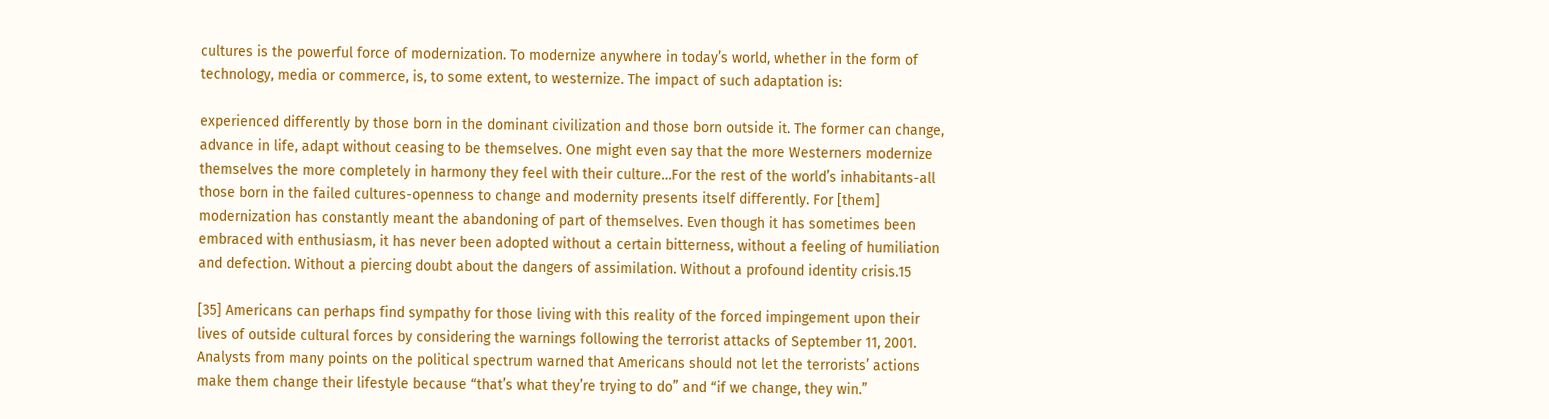cultures is the powerful force of modernization. To modernize anywhere in today’s world, whether in the form of technology, media or commerce, is, to some extent, to westernize. The impact of such adaptation is:

experienced differently by those born in the dominant civilization and those born outside it. The former can change, advance in life, adapt without ceasing to be themselves. One might even say that the more Westerners modernize themselves the more completely in harmony they feel with their culture…For the rest of the world’s inhabitants-all those born in the failed cultures-openness to change and modernity presents itself differently. For [them] modernization has constantly meant the abandoning of part of themselves. Even though it has sometimes been embraced with enthusiasm, it has never been adopted without a certain bitterness, without a feeling of humiliation and defection. Without a piercing doubt about the dangers of assimilation. Without a profound identity crisis.15

[35] Americans can perhaps find sympathy for those living with this reality of the forced impingement upon their lives of outside cultural forces by considering the warnings following the terrorist attacks of September 11, 2001. Analysts from many points on the political spectrum warned that Americans should not let the terrorists’ actions make them change their lifestyle because “that’s what they’re trying to do” and “if we change, they win.”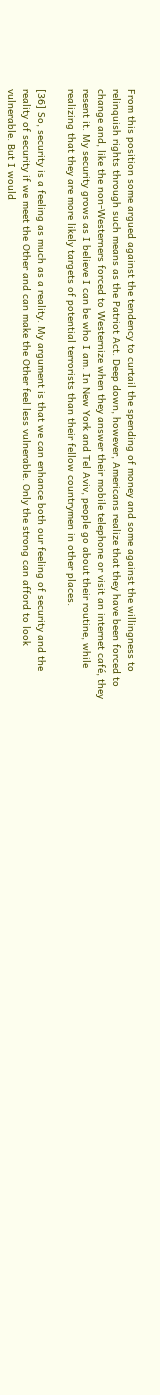From this position some argued against the tendency to curtail the spending of money and some against the willingness to relinquish rights through such means as the Patriot Act. Deep down, however, Americans realize that they have been forced to change and, like the non-Westerners forced to Westernize when they answer their mobile telephone or visit an internet café, they resent it. My security grows as I believe I can be who I am. In New York and Tel Aviv, people go about their routine, while realizing that they are more likely targets of potential terrorists than their fellow countrymen in other places.

[36] So, security is a feeling as much as a reality. My argument is that we can enhance both our feeling of security and the reality of security if we meet the Other and can make the Other feel less vulnerable. Only the strong can afford to look vulnerable. But I would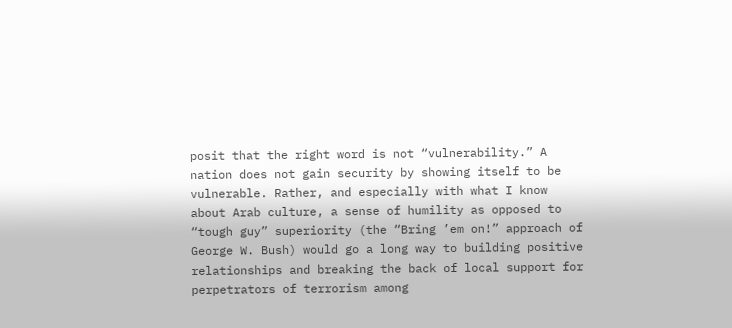posit that the right word is not “vulnerability.” A nation does not gain security by showing itself to be vulnerable. Rather, and especially with what I know about Arab culture, a sense of humility as opposed to “tough guy” superiority (the “Bring ’em on!” approach of George W. Bush) would go a long way to building positive relationships and breaking the back of local support for perpetrators of terrorism among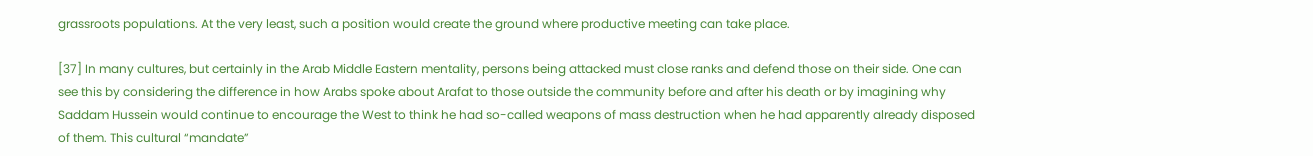grassroots populations. At the very least, such a position would create the ground where productive meeting can take place.

[37] In many cultures, but certainly in the Arab Middle Eastern mentality, persons being attacked must close ranks and defend those on their side. One can see this by considering the difference in how Arabs spoke about Arafat to those outside the community before and after his death or by imagining why Saddam Hussein would continue to encourage the West to think he had so-called weapons of mass destruction when he had apparently already disposed of them. This cultural “mandate”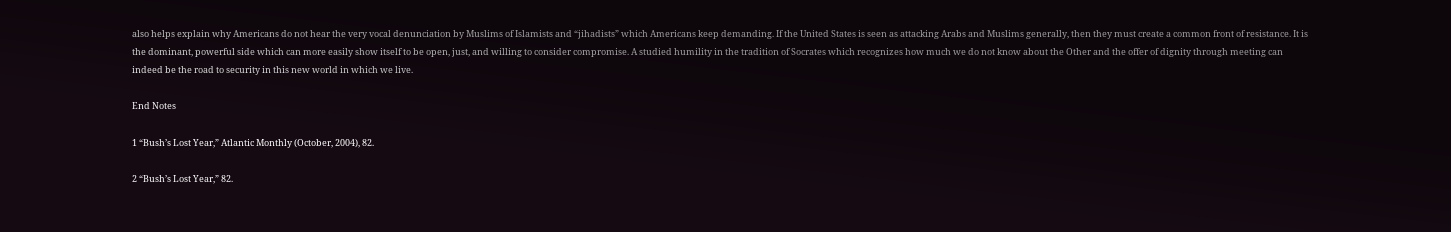also helps explain why Americans do not hear the very vocal denunciation by Muslims of Islamists and “jihadists” which Americans keep demanding. If the United States is seen as attacking Arabs and Muslims generally, then they must create a common front of resistance. It is the dominant, powerful side which can more easily show itself to be open, just, and willing to consider compromise. A studied humility in the tradition of Socrates which recognizes how much we do not know about the Other and the offer of dignity through meeting can indeed be the road to security in this new world in which we live.

End Notes

1 “Bush’s Lost Year,” Atlantic Monthly (October, 2004), 82.

2 “Bush’s Lost Year,” 82.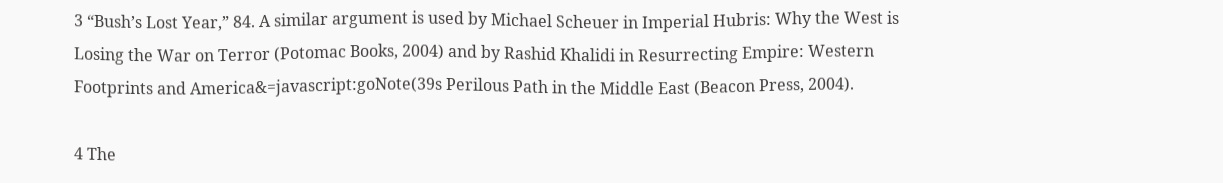3 “Bush’s Lost Year,” 84. A similar argument is used by Michael Scheuer in Imperial Hubris: Why the West is Losing the War on Terror (Potomac Books, 2004) and by Rashid Khalidi in Resurrecting Empire: Western Footprints and America&=javascript:goNote(39s Perilous Path in the Middle East (Beacon Press, 2004).

4 The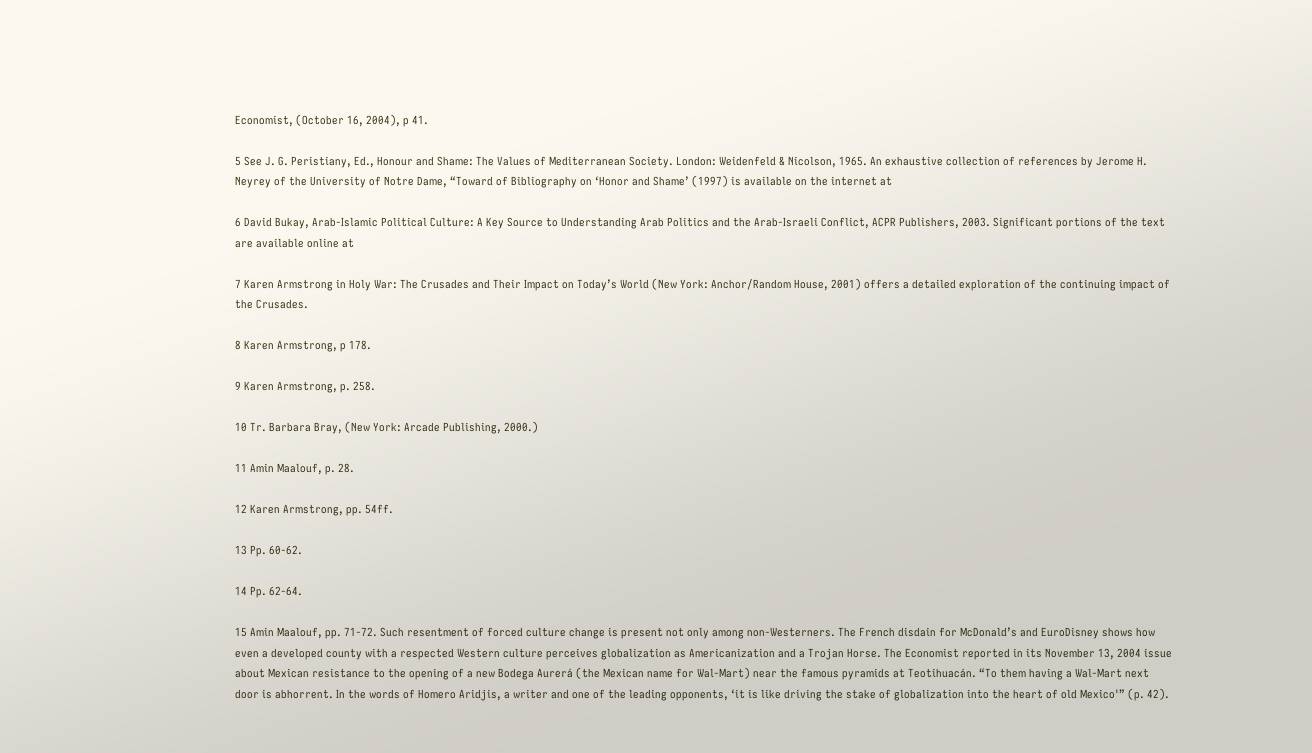Economist, (October 16, 2004), p 41.

5 See J. G. Peristiany, Ed., Honour and Shame: The Values of Mediterranean Society. London: Weidenfeld & Nicolson, 1965. An exhaustive collection of references by Jerome H. Neyrey of the University of Notre Dame, “Toward of Bibliography on ‘Honor and Shame’ (1997) is available on the internet at

6 David Bukay, Arab-Islamic Political Culture: A Key Source to Understanding Arab Politics and the Arab-Israeli Conflict, ACPR Publishers, 2003. Significant portions of the text are available online at

7 Karen Armstrong in Holy War: The Crusades and Their Impact on Today’s World (New York: Anchor/Random House, 2001) offers a detailed exploration of the continuing impact of the Crusades.

8 Karen Armstrong, p 178.

9 Karen Armstrong, p. 258.

10 Tr. Barbara Bray, (New York: Arcade Publishing, 2000.)

11 Amin Maalouf, p. 28.

12 Karen Armstrong, pp. 54ff.

13 Pp. 60-62.

14 Pp. 62-64.

15 Amin Maalouf, pp. 71-72. Such resentment of forced culture change is present not only among non-Westerners. The French disdain for McDonald’s and EuroDisney shows how even a developed county with a respected Western culture perceives globalization as Americanization and a Trojan Horse. The Economist reported in its November 13, 2004 issue about Mexican resistance to the opening of a new Bodega Aurerá (the Mexican name for Wal-Mart) near the famous pyramids at Teotihuacán. “To them having a Wal-Mart next door is abhorrent. In the words of Homero Aridjis, a writer and one of the leading opponents, ‘it is like driving the stake of globalization into the heart of old Mexico'” (p. 42).